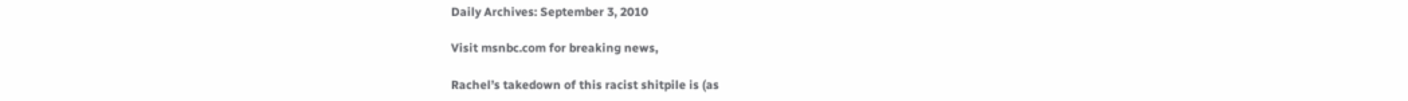Daily Archives: September 3, 2010

Visit msnbc.com for breaking news,

Rachel’s takedown of this racist shitpile is (as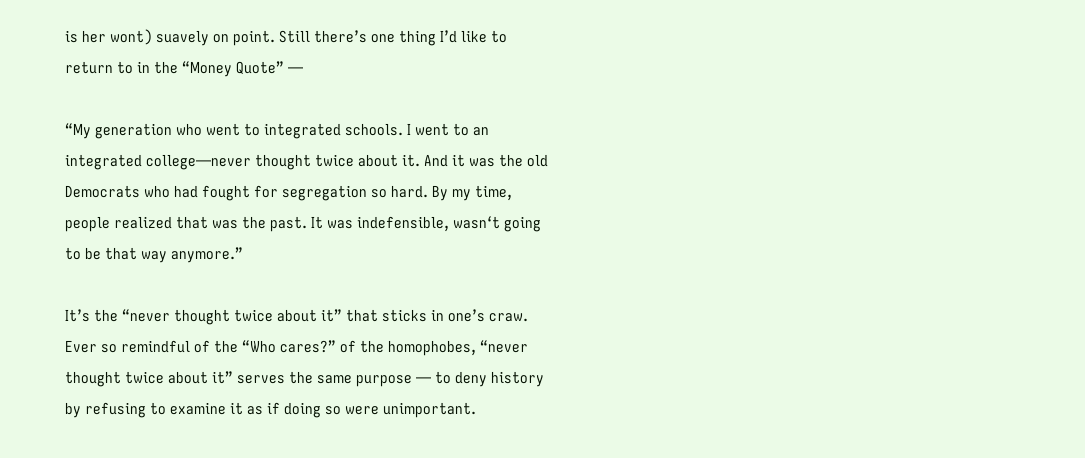is her wont) suavely on point. Still there’s one thing I’d like to return to in the “Money Quote” —

“My generation who went to integrated schools. I went to an integrated college—never thought twice about it. And it was the old Democrats who had fought for segregation so hard. By my time, people realized that was the past. It was indefensible, wasn‘t going to be that way anymore.”

It’s the “never thought twice about it” that sticks in one’s craw. Ever so remindful of the “Who cares?” of the homophobes, “never thought twice about it” serves the same purpose — to deny history by refusing to examine it as if doing so were unimportant.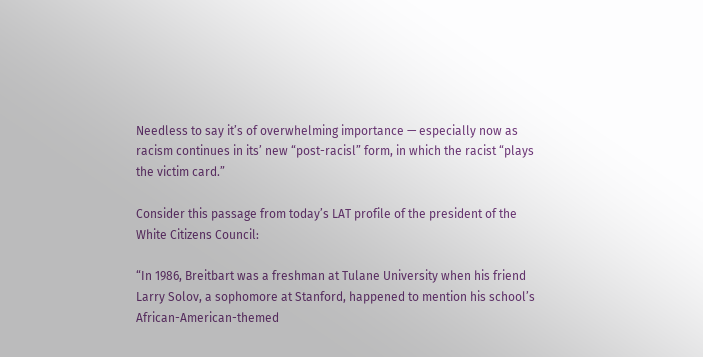Needless to say it’s of overwhelming importance — especially now as racism continues in its’ new “post-racisl” form, in which the racist “plays the victim card.”

Consider this passage from today’s LAT profile of the president of the White Citizens Council:

“In 1986, Breitbart was a freshman at Tulane University when his friend Larry Solov, a sophomore at Stanford, happened to mention his school’s African-American-themed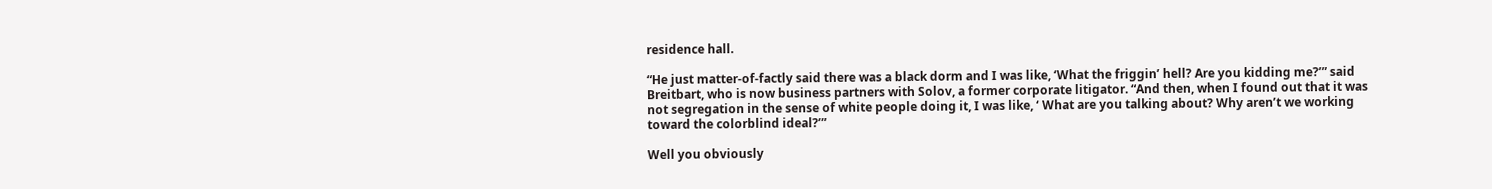residence hall.

“He just matter-of-factly said there was a black dorm and I was like, ‘What the friggin’ hell? Are you kidding me?’” said Breitbart, who is now business partners with Solov, a former corporate litigator. “And then, when I found out that it was not segregation in the sense of white people doing it, I was like, ‘ What are you talking about? Why aren’t we working toward the colorblind ideal?’”

Well you obviously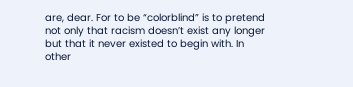are, dear. For to be “colorblind” is to pretend not only that racism doesn’t exist any longer but that it never existed to begin with. In other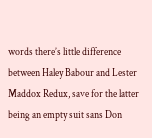words there’s little difference between Haley Babour and Lester Maddox Redux, save for the latter being an empty suit sans Don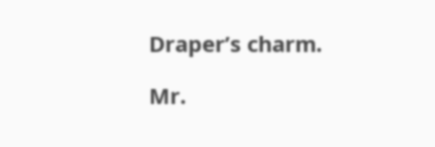Draper’s charm.

Mr.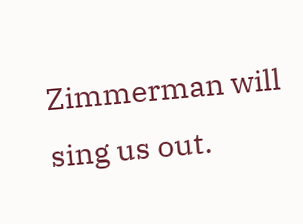Zimmerman will sing us out.